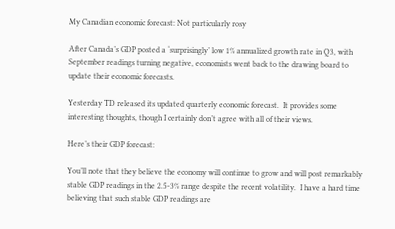My Canadian economic forecast: Not particularly rosy

After Canada’s GDP posted a ‘surprisingly’ low 1% annualized growth rate in Q3, with September readings turning negative, economists went back to the drawing board to update their economic forecasts.

Yesterday TD released its updated quarterly economic forecast.  It provides some interesting thoughts, though I certainly don’t agree with all of their views.

Here’s their GDP forecast:

You’ll note that they believe the economy will continue to grow and will post remarkably stable GDP readings in the 2.5-3% range despite the recent volatility.  I have a hard time believing that such stable GDP readings are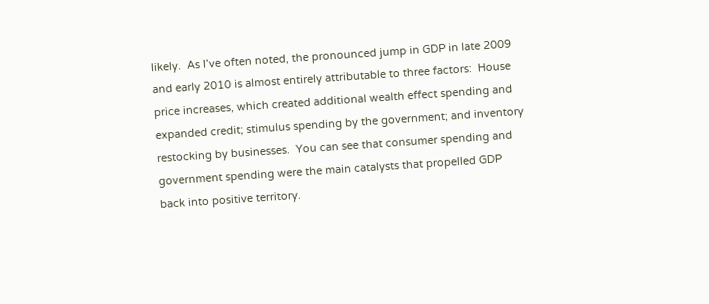likely.  As I’ve often noted, the pronounced jump in GDP in late 2009 and early 2010 is almost entirely attributable to three factors:  House price increases, which created additional wealth effect spending and expanded credit; stimulus spending by the government; and inventory restocking by businesses.  You can see that consumer spending and government spending were the main catalysts that propelled GDP back into positive territory.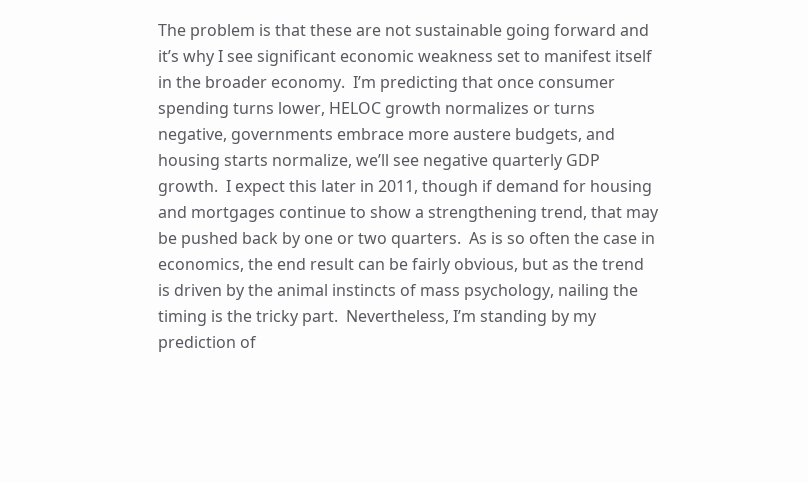The problem is that these are not sustainable going forward and it’s why I see significant economic weakness set to manifest itself in the broader economy.  I’m predicting that once consumer spending turns lower, HELOC growth normalizes or turns negative, governments embrace more austere budgets, and housing starts normalize, we’ll see negative quarterly GDP growth.  I expect this later in 2011, though if demand for housing and mortgages continue to show a strengthening trend, that may be pushed back by one or two quarters.  As is so often the case in economics, the end result can be fairly obvious, but as the trend is driven by the animal instincts of mass psychology, nailing the timing is the tricky part.  Nevertheless, I’m standing by my prediction of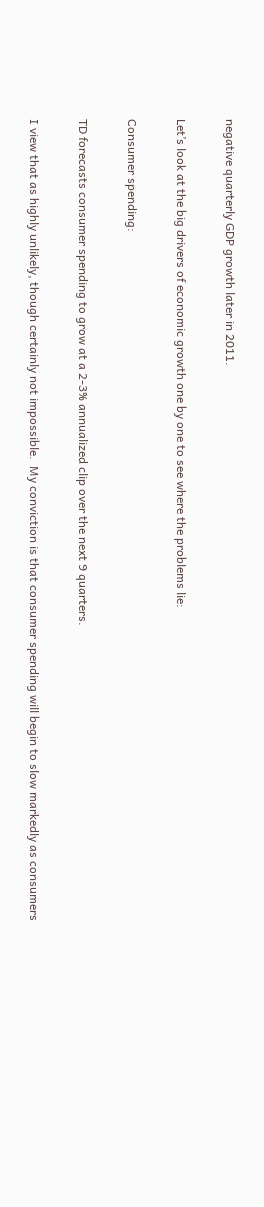negative quarterly GDP growth later in 2011.

Let’s look at the big drivers of economic growth one by one to see where the problems lie:

Consumer spending:

TD forecasts consumer spending to grow at a 2-3% annualized clip over the next 9 quarters.

I view that as highly unlikely, though certainly not impossible.  My conviction is that consumer spending will begin to slow markedly as consumers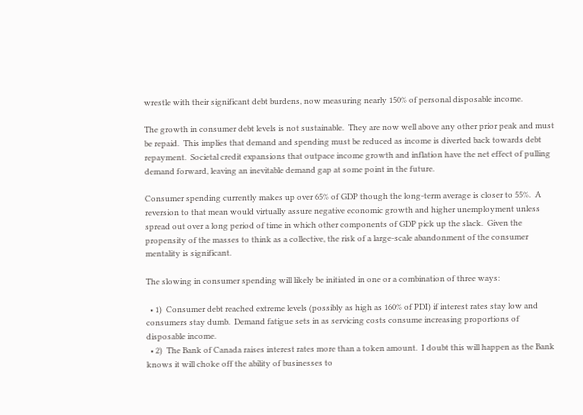wrestle with their significant debt burdens, now measuring nearly 150% of personal disposable income.

The growth in consumer debt levels is not sustainable.  They are now well above any other prior peak and must be repaid.  This implies that demand and spending must be reduced as income is diverted back towards debt repayment.  Societal credit expansions that outpace income growth and inflation have the net effect of pulling demand forward, leaving an inevitable demand gap at some point in the future.

Consumer spending currently makes up over 65% of GDP though the long-term average is closer to 55%.  A reversion to that mean would virtually assure negative economic growth and higher unemployment unless spread out over a long period of time in which other components of GDP pick up the slack.  Given the propensity of the masses to think as a collective, the risk of a large-scale abandonment of the consumer mentality is significant.

The slowing in consumer spending will likely be initiated in one or a combination of three ways:

  • 1)  Consumer debt reached extreme levels (possibly as high as 160% of PDI) if interest rates stay low and consumers stay dumb.  Demand fatigue sets in as servicing costs consume increasing proportions of disposable income.
  • 2)  The Bank of Canada raises interest rates more than a token amount.  I doubt this will happen as the Bank knows it will choke off the ability of businesses to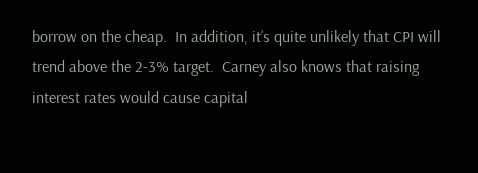borrow on the cheap.  In addition, it’s quite unlikely that CPI will trend above the 2-3% target.  Carney also knows that raising interest rates would cause capital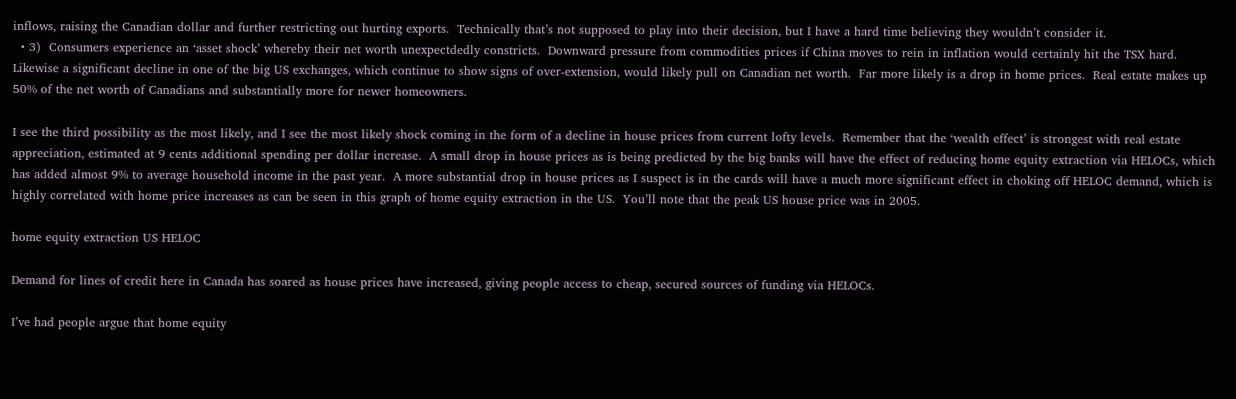inflows, raising the Canadian dollar and further restricting out hurting exports.  Technically that’s not supposed to play into their decision, but I have a hard time believing they wouldn’t consider it.
  • 3)  Consumers experience an ‘asset shock’ whereby their net worth unexpectdedly constricts.  Downward pressure from commodities prices if China moves to rein in inflation would certainly hit the TSX hard.  Likewise a significant decline in one of the big US exchanges, which continue to show signs of over-extension, would likely pull on Canadian net worth.  Far more likely is a drop in home prices.  Real estate makes up 50% of the net worth of Canadians and substantially more for newer homeowners.

I see the third possibility as the most likely, and I see the most likely shock coming in the form of a decline in house prices from current lofty levels.  Remember that the ‘wealth effect’ is strongest with real estate appreciation, estimated at 9 cents additional spending per dollar increase.  A small drop in house prices as is being predicted by the big banks will have the effect of reducing home equity extraction via HELOCs, which has added almost 9% to average household income in the past year.  A more substantial drop in house prices as I suspect is in the cards will have a much more significant effect in choking off HELOC demand, which is highly correlated with home price increases as can be seen in this graph of home equity extraction in the US.  You’ll note that the peak US house price was in 2005.

home equity extraction US HELOC

Demand for lines of credit here in Canada has soared as house prices have increased, giving people access to cheap, secured sources of funding via HELOCs.

I’ve had people argue that home equity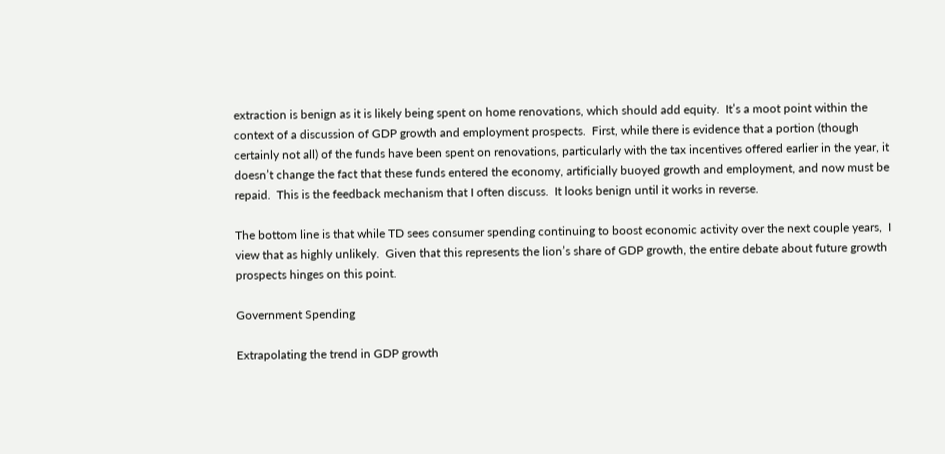extraction is benign as it is likely being spent on home renovations, which should add equity.  It’s a moot point within the context of a discussion of GDP growth and employment prospects.  First, while there is evidence that a portion (though certainly not all) of the funds have been spent on renovations, particularly with the tax incentives offered earlier in the year, it doesn’t change the fact that these funds entered the economy, artificially buoyed growth and employment, and now must be repaid.  This is the feedback mechanism that I often discuss.  It looks benign until it works in reverse.

The bottom line is that while TD sees consumer spending continuing to boost economic activity over the next couple years,  I view that as highly unlikely.  Given that this represents the lion’s share of GDP growth, the entire debate about future growth prospects hinges on this point.

Government Spending

Extrapolating the trend in GDP growth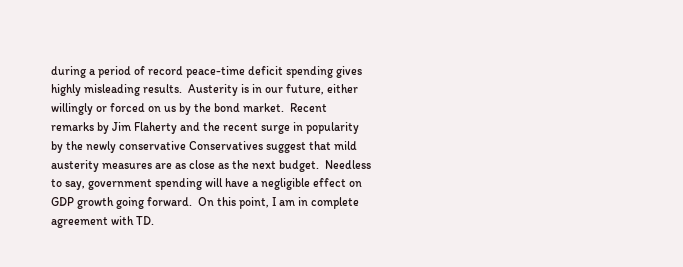during a period of record peace-time deficit spending gives highly misleading results.  Austerity is in our future, either willingly or forced on us by the bond market.  Recent remarks by Jim Flaherty and the recent surge in popularity by the newly conservative Conservatives suggest that mild austerity measures are as close as the next budget.  Needless to say, government spending will have a negligible effect on GDP growth going forward.  On this point, I am in complete agreement with TD.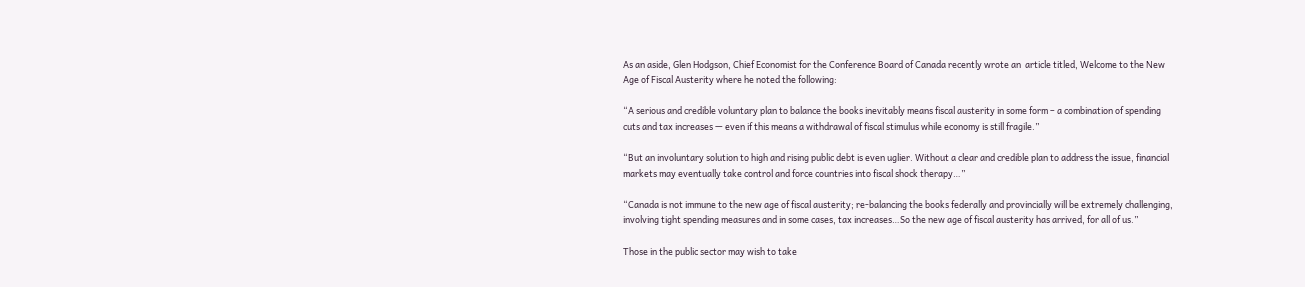As an aside, Glen Hodgson, Chief Economist for the Conference Board of Canada recently wrote an  article titled, Welcome to the New Age of Fiscal Austerity where he noted the following:

“A serious and credible voluntary plan to balance the books inevitably means fiscal austerity in some form – a combination of spending cuts and tax increases — even if this means a withdrawal of fiscal stimulus while economy is still fragile.”

“But an involuntary solution to high and rising public debt is even uglier. Without a clear and credible plan to address the issue, financial markets may eventually take control and force countries into fiscal shock therapy…”

“Canada is not immune to the new age of fiscal austerity; re-balancing the books federally and provincially will be extremely challenging, involving tight spending measures and in some cases, tax increases…So the new age of fiscal austerity has arrived, for all of us.”

Those in the public sector may wish to take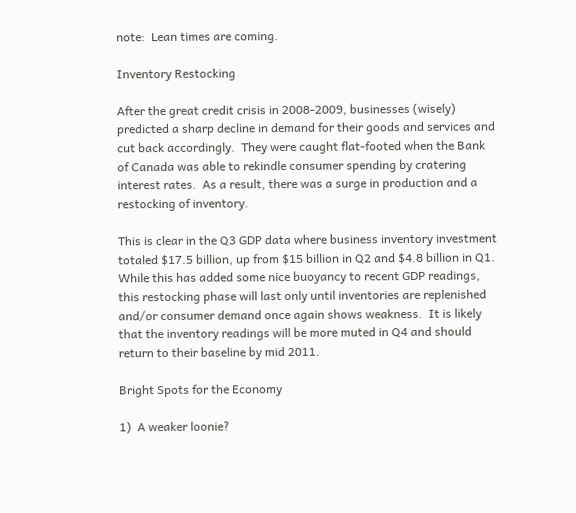note:  Lean times are coming.

Inventory Restocking

After the great credit crisis in 2008-2009, businesses (wisely) predicted a sharp decline in demand for their goods and services and cut back accordingly.  They were caught flat-footed when the Bank of Canada was able to rekindle consumer spending by cratering interest rates.  As a result, there was a surge in production and a restocking of inventory.

This is clear in the Q3 GDP data where business inventory investment totaled $17.5 billion, up from $15 billion in Q2 and $4.8 billion in Q1.  While this has added some nice buoyancy to recent GDP readings, this restocking phase will last only until inventories are replenished and/or consumer demand once again shows weakness.  It is likely that the inventory readings will be more muted in Q4 and should return to their baseline by mid 2011.

Bright Spots for the Economy

1)  A weaker loonie?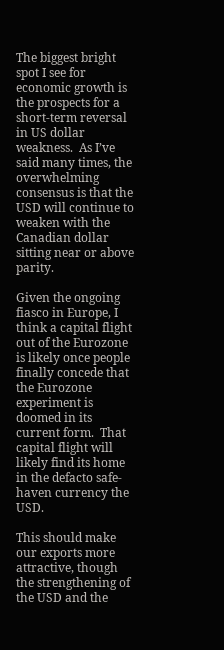The biggest bright spot I see for economic growth is the prospects for a short-term reversal in US dollar weakness.  As I’ve said many times, the overwhelming consensus is that the USD will continue to weaken with the Canadian dollar sitting near or above parity.

Given the ongoing fiasco in Europe, I think a capital flight out of the Eurozone is likely once people finally concede that the Eurozone experiment is doomed in its current form.  That capital flight will likely find its home in the defacto safe-haven currency the USD.

This should make our exports more attractive, though the strengthening of the USD and the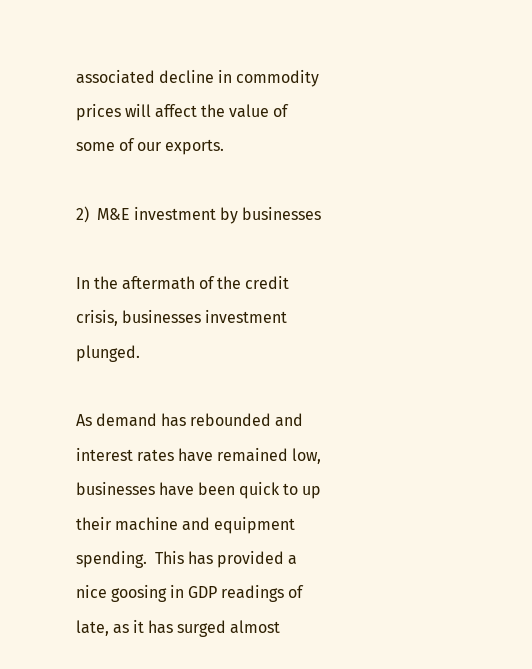associated decline in commodity prices will affect the value of some of our exports.

2)  M&E investment by businesses

In the aftermath of the credit crisis, businesses investment plunged.

As demand has rebounded and interest rates have remained low, businesses have been quick to up their machine and equipment spending.  This has provided a nice goosing in GDP readings of late, as it has surged almost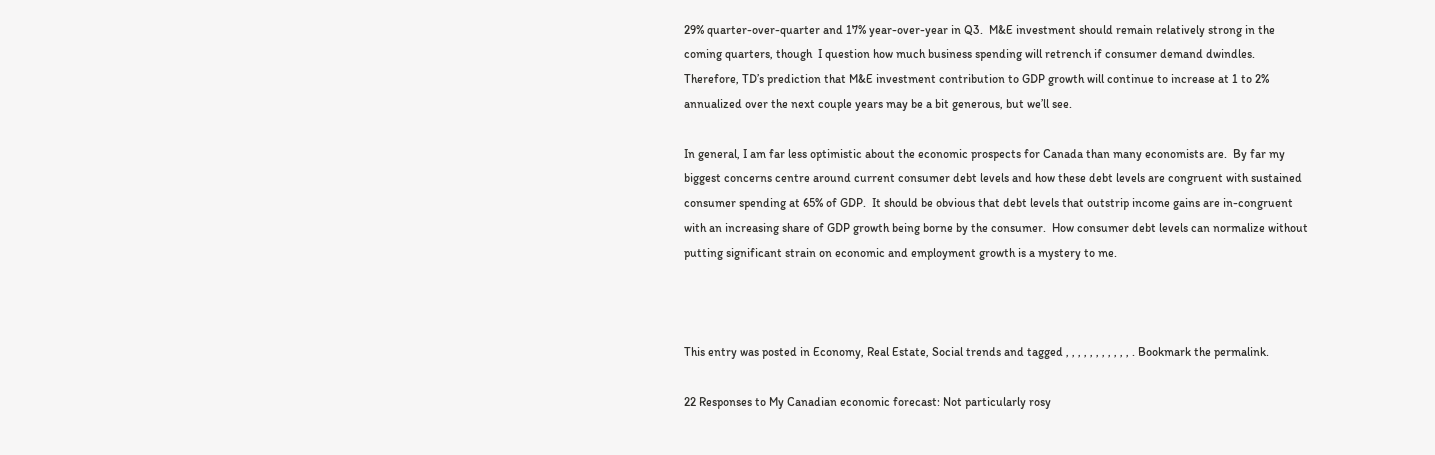29% quarter-over-quarter and 17% year-over-year in Q3.  M&E investment should remain relatively strong in the coming quarters, though  I question how much business spending will retrench if consumer demand dwindles.  Therefore, TD’s prediction that M&E investment contribution to GDP growth will continue to increase at 1 to 2% annualized over the next couple years may be a bit generous, but we’ll see.

In general, I am far less optimistic about the economic prospects for Canada than many economists are.  By far my biggest concerns centre around current consumer debt levels and how these debt levels are congruent with sustained consumer spending at 65% of GDP.  It should be obvious that debt levels that outstrip income gains are in-congruent with an increasing share of GDP growth being borne by the consumer.  How consumer debt levels can normalize without putting significant strain on economic and employment growth is a mystery to me.



This entry was posted in Economy, Real Estate, Social trends and tagged , , , , , , , , , , , . Bookmark the permalink.

22 Responses to My Canadian economic forecast: Not particularly rosy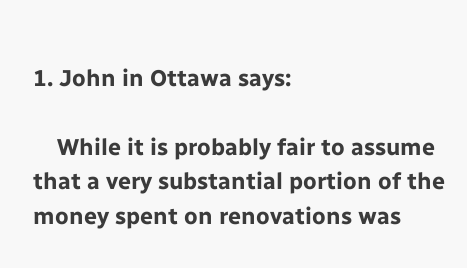1. John in Ottawa says:

    While it is probably fair to assume that a very substantial portion of the money spent on renovations was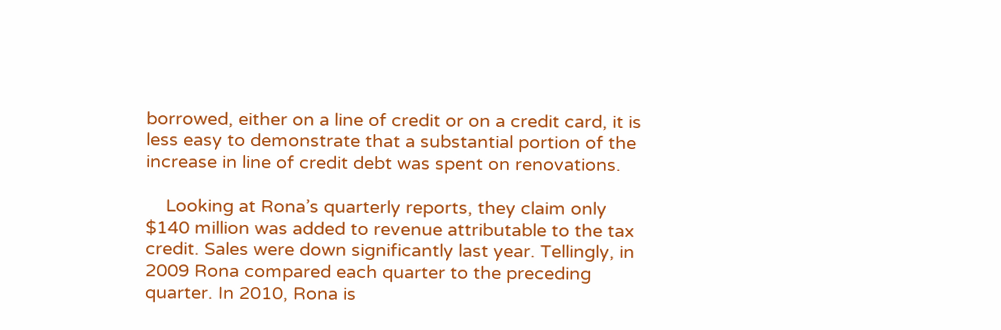borrowed, either on a line of credit or on a credit card, it is less easy to demonstrate that a substantial portion of the increase in line of credit debt was spent on renovations.

    Looking at Rona’s quarterly reports, they claim only $140 million was added to revenue attributable to the tax credit. Sales were down significantly last year. Tellingly, in 2009 Rona compared each quarter to the preceding quarter. In 2010, Rona is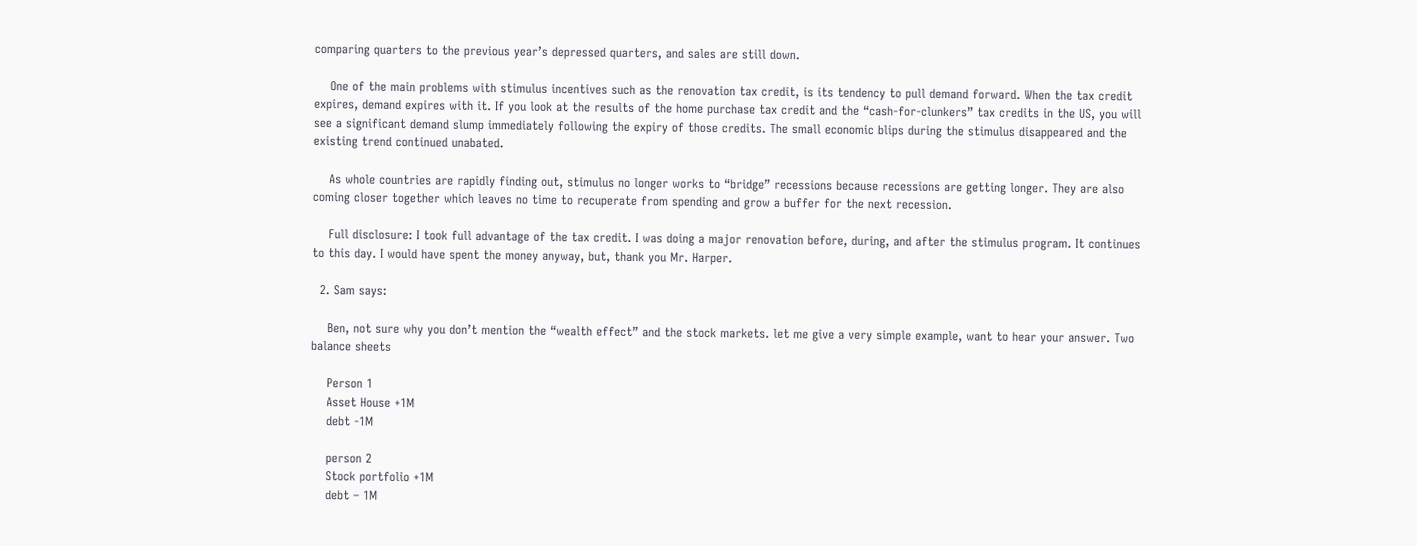comparing quarters to the previous year’s depressed quarters, and sales are still down.

    One of the main problems with stimulus incentives such as the renovation tax credit, is its tendency to pull demand forward. When the tax credit expires, demand expires with it. If you look at the results of the home purchase tax credit and the “cash-for-clunkers” tax credits in the US, you will see a significant demand slump immediately following the expiry of those credits. The small economic blips during the stimulus disappeared and the existing trend continued unabated.

    As whole countries are rapidly finding out, stimulus no longer works to “bridge” recessions because recessions are getting longer. They are also coming closer together which leaves no time to recuperate from spending and grow a buffer for the next recession.

    Full disclosure: I took full advantage of the tax credit. I was doing a major renovation before, during, and after the stimulus program. It continues to this day. I would have spent the money anyway, but, thank you Mr. Harper.

  2. Sam says:

    Ben, not sure why you don’t mention the “wealth effect” and the stock markets. let me give a very simple example, want to hear your answer. Two balance sheets

    Person 1
    Asset House +1M
    debt -1M

    person 2
    Stock portfolio +1M
    debt – 1M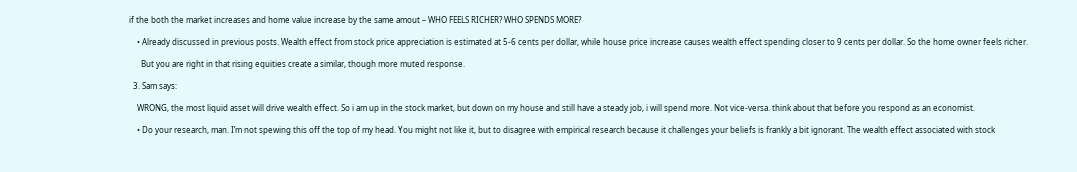if the both the market increases and home value increase by the same amout – WHO FEELS RICHER? WHO SPENDS MORE?

    • Already discussed in previous posts. Wealth effect from stock price appreciation is estimated at 5-6 cents per dollar, while house price increase causes wealth effect spending closer to 9 cents per dollar. So the home owner feels richer.

      But you are right in that rising equities create a similar, though more muted response.

  3. Sam says:

    WRONG, the most liquid asset will drive wealth effect. So i am up in the stock market, but down on my house and still have a steady job, i will spend more. Not vice-versa. think about that before you respond as an economist.

    • Do your research, man. I’m not spewing this off the top of my head. You might not like it, but to disagree with empirical research because it challenges your beliefs is frankly a bit ignorant. The wealth effect associated with stock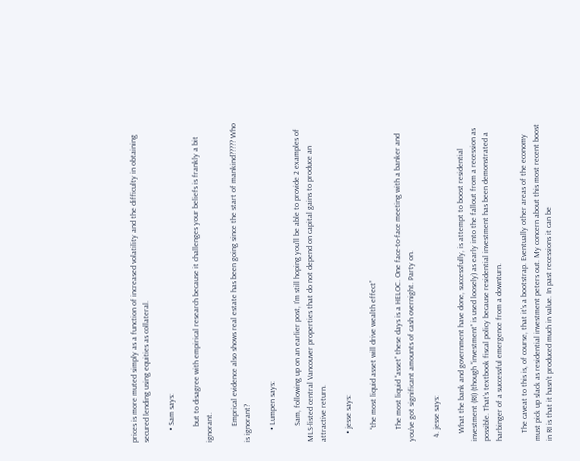prices is more muted simply as a function of increased volatility and the difficulty in obtaining secured lending using equities as collateral.

      • Sam says:

        but to disagree with empirical research because it challenges your beliefs is frankly a bit ignorant.

        Emprical evidence also shows real estate has been going since the start of mankind????? Who is ignorant?

      • Lumpen says:

        Sam, following up on an earlier post, I’m still hoping you’ll be able to provide 2 examples of MLS-listed central Vancouver properties that do not depend on capital gains to produce an attractive return.

    • jesse says:

      “the most liquid asset will drive wealth effect”

      The most liquid “asset” these days is a HELOC. One face-to-face meeting with a banker and you’ve got significant amounts of cash overnight. Party on.

  4. jesse says:

    What the bank and government have done, successfully, is attempt to boost residential investment (RI) (though “investment” is used loosely) as early into the fallout from a recession as possible. That’s textbook fiscal policy because residential investment has been demonstrated a harbinger of a successful emergence from a downturn.

    The caveat to this is, of course, that it’s a bootstrap. Eventually other areas of the economy must pick up slack as residential investment peters out. My concern about this most recent boost in RI is that it hasn’t produced much in value. In past recessions it can be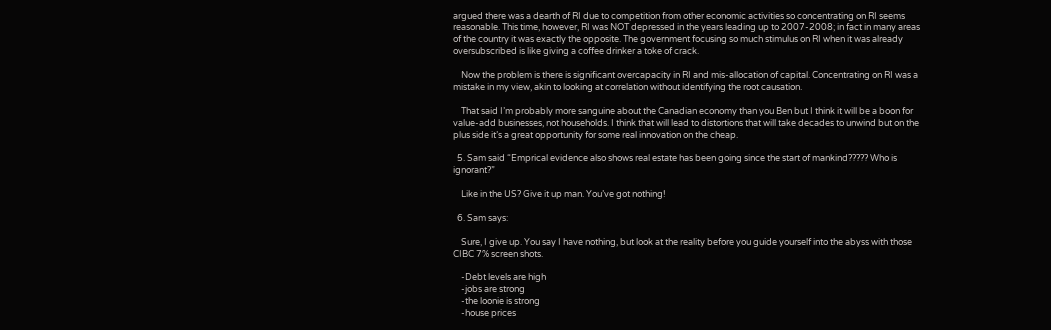argued there was a dearth of RI due to competition from other economic activities so concentrating on RI seems reasonable. This time, however, RI was NOT depressed in the years leading up to 2007-2008; in fact in many areas of the country it was exactly the opposite. The government focusing so much stimulus on RI when it was already oversubscribed is like giving a coffee drinker a toke of crack.

    Now the problem is there is significant overcapacity in RI and mis-allocation of capital. Concentrating on RI was a mistake in my view, akin to looking at correlation without identifying the root causation.

    That said I’m probably more sanguine about the Canadian economy than you Ben but I think it will be a boon for value-add businesses, not households. I think that will lead to distortions that will take decades to unwind but on the plus side it’s a great opportunity for some real innovation on the cheap.

  5. Sam said “Emprical evidence also shows real estate has been going since the start of mankind????? Who is ignorant?”

    Like in the US? Give it up man. You’ve got nothing!

  6. Sam says:

    Sure, I give up. You say I have nothing, but look at the reality before you guide yourself into the abyss with those CIBC 7% screen shots.

    -Debt levels are high
    -jobs are strong
    -the loonie is strong
    -house prices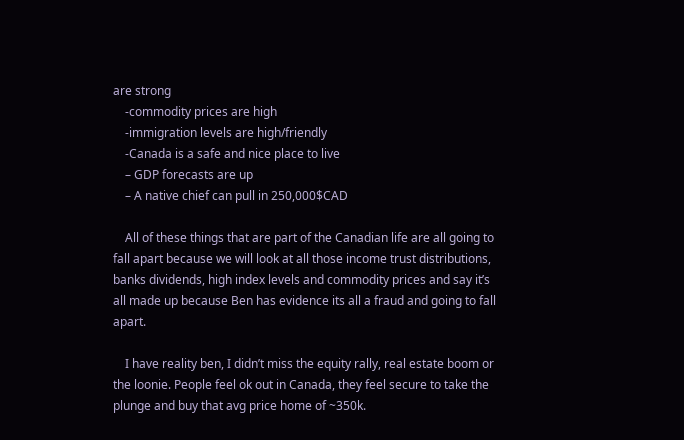are strong
    -commodity prices are high
    -immigration levels are high/friendly
    -Canada is a safe and nice place to live
    – GDP forecasts are up
    – A native chief can pull in 250,000$CAD

    All of these things that are part of the Canadian life are all going to fall apart because we will look at all those income trust distributions, banks dividends, high index levels and commodity prices and say it’s all made up because Ben has evidence its all a fraud and going to fall apart.

    I have reality ben, I didn’t miss the equity rally, real estate boom or the loonie. People feel ok out in Canada, they feel secure to take the plunge and buy that avg price home of ~350k.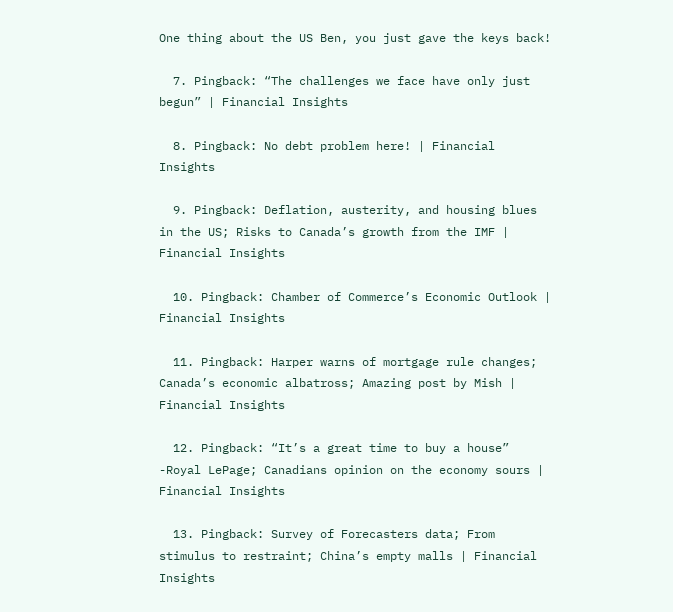One thing about the US Ben, you just gave the keys back!

  7. Pingback: “The challenges we face have only just begun” | Financial Insights

  8. Pingback: No debt problem here! | Financial Insights

  9. Pingback: Deflation, austerity, and housing blues in the US; Risks to Canada’s growth from the IMF | Financial Insights

  10. Pingback: Chamber of Commerce’s Economic Outlook | Financial Insights

  11. Pingback: Harper warns of mortgage rule changes; Canada’s economic albatross; Amazing post by Mish | Financial Insights

  12. Pingback: “It’s a great time to buy a house” -Royal LePage; Canadians opinion on the economy sours | Financial Insights

  13. Pingback: Survey of Forecasters data; From stimulus to restraint; China’s empty malls | Financial Insights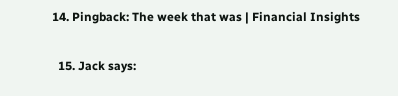14. Pingback: The week that was | Financial Insights

  15. Jack says: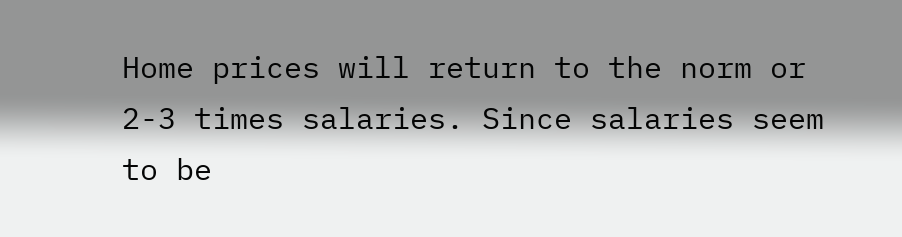Home prices will return to the norm or 2-3 times salaries. Since salaries seem to be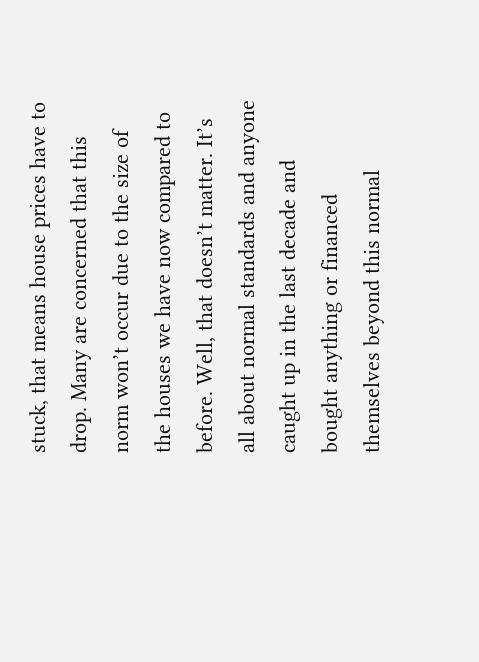stuck, that means house prices have to drop. Many are concerned that this norm won’t occur due to the size of the houses we have now compared to before. Well, that doesn’t matter. It’s all about normal standards and anyone caught up in the last decade and bought anything or financed themselves beyond this normal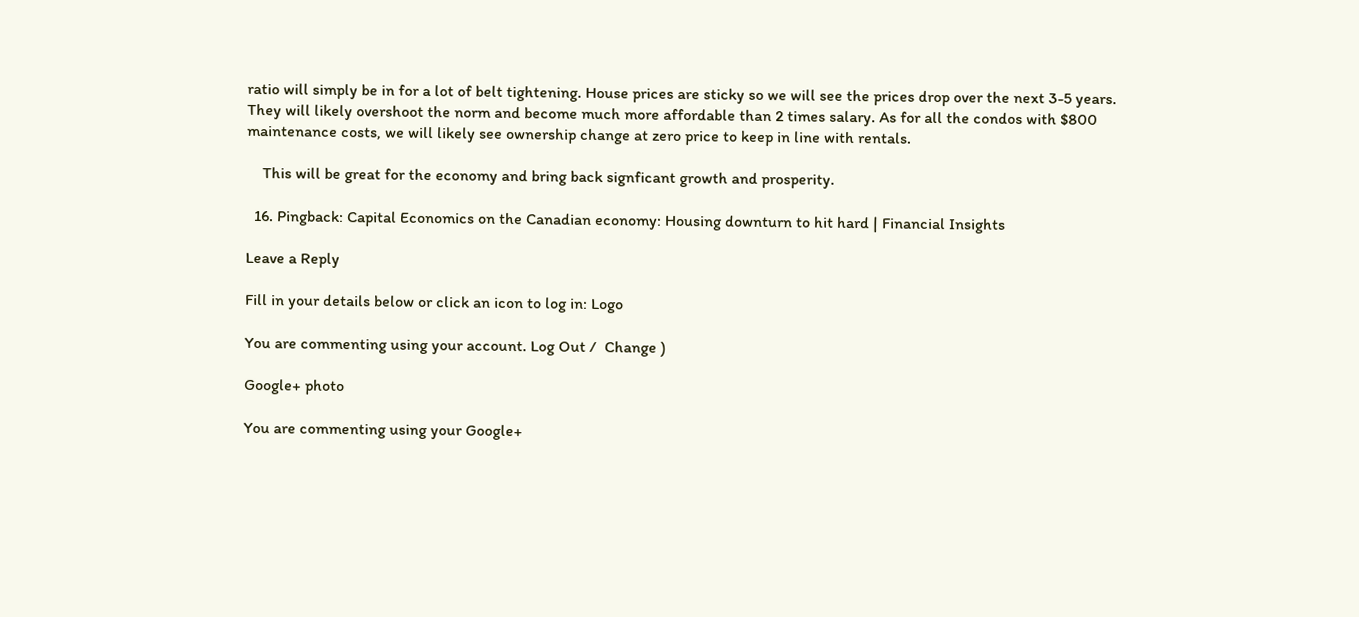ratio will simply be in for a lot of belt tightening. House prices are sticky so we will see the prices drop over the next 3-5 years. They will likely overshoot the norm and become much more affordable than 2 times salary. As for all the condos with $800 maintenance costs, we will likely see ownership change at zero price to keep in line with rentals.

    This will be great for the economy and bring back signficant growth and prosperity.

  16. Pingback: Capital Economics on the Canadian economy: Housing downturn to hit hard | Financial Insights

Leave a Reply

Fill in your details below or click an icon to log in: Logo

You are commenting using your account. Log Out /  Change )

Google+ photo

You are commenting using your Google+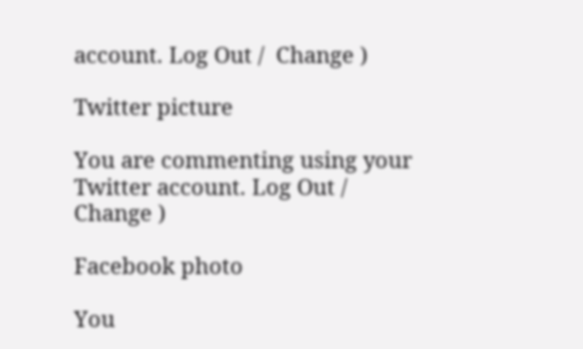account. Log Out /  Change )

Twitter picture

You are commenting using your Twitter account. Log Out /  Change )

Facebook photo

You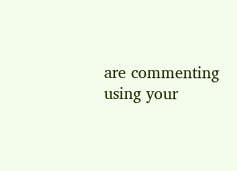are commenting using your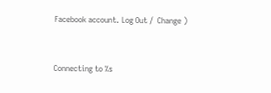Facebook account. Log Out /  Change )


Connecting to %s